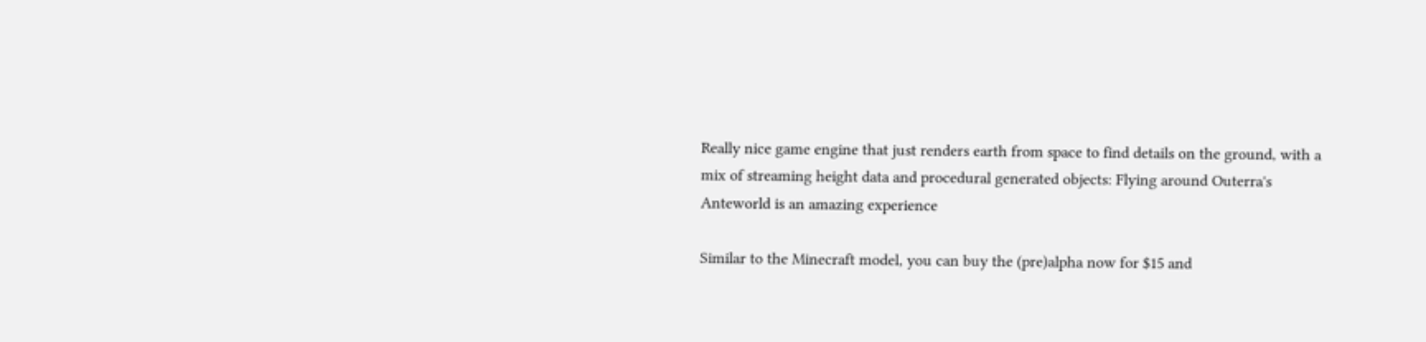Really nice game engine that just renders earth from space to find details on the ground, with a mix of streaming height data and procedural generated objects: Flying around Outerra's Anteworld is an amazing experience

Similar to the Minecraft model, you can buy the (pre)alpha now for $15 and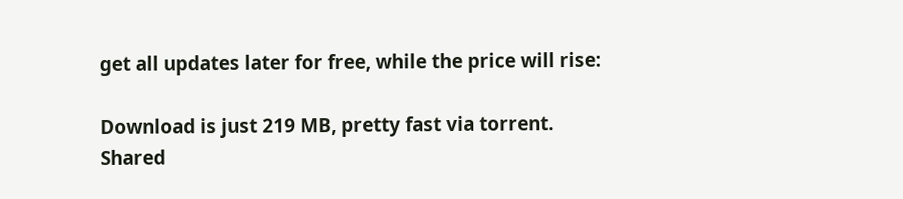get all updates later for free, while the price will rise:

Download is just 219 MB, pretty fast via torrent.
Shared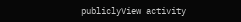publiclyView activity